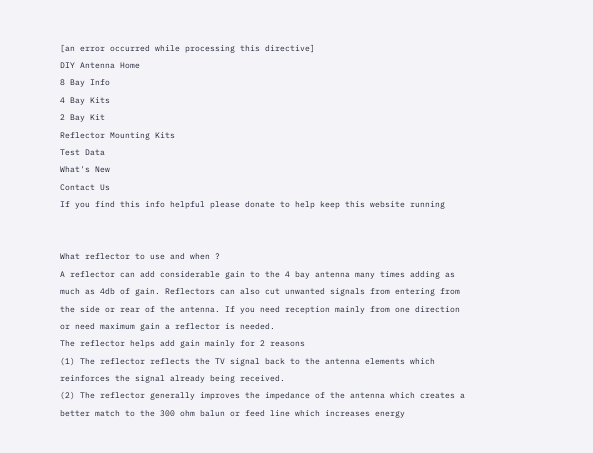[an error occurred while processing this directive]
DIY Antenna Home
8 Bay Info
4 Bay Kits
2 Bay Kit
Reflector Mounting Kits
Test Data
What's New
Contact Us
If you find this info helpful please donate to help keep this website running


What reflector to use and when ?
A reflector can add considerable gain to the 4 bay antenna many times adding as much as 4db of gain. Reflectors can also cut unwanted signals from entering from the side or rear of the antenna. If you need reception mainly from one direction or need maximum gain a reflector is needed.
The reflector helps add gain mainly for 2 reasons
(1) The reflector reflects the TV signal back to the antenna elements which reinforces the signal already being received.
(2) The reflector generally improves the impedance of the antenna which creates a better match to the 300 ohm balun or feed line which increases energy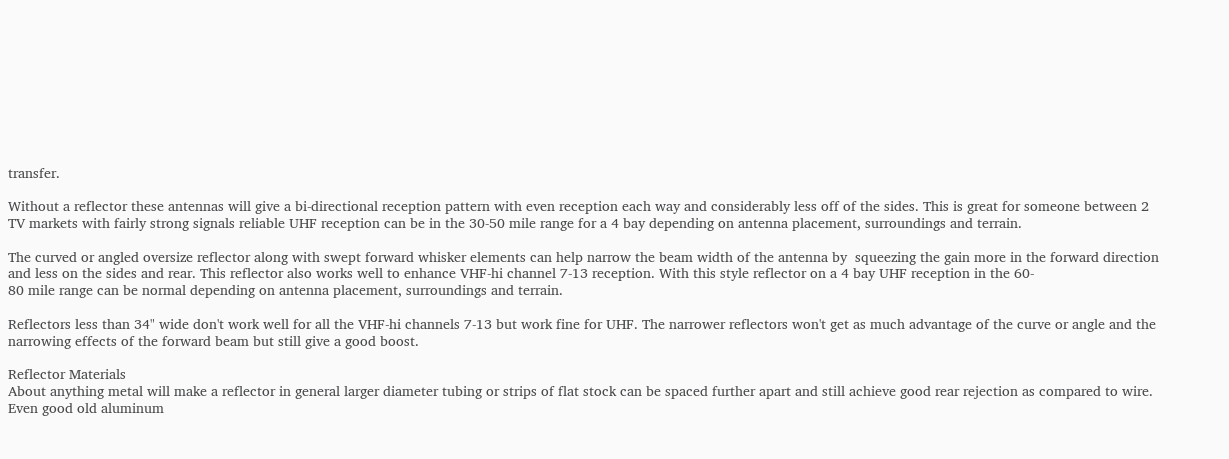transfer.

Without a reflector these antennas will give a bi-directional reception pattern with even reception each way and considerably less off of the sides. This is great for someone between 2 TV markets with fairly strong signals reliable UHF reception can be in the 30-50 mile range for a 4 bay depending on antenna placement, surroundings and terrain.

The curved or angled oversize reflector along with swept forward whisker elements can help narrow the beam width of the antenna by  squeezing the gain more in the forward direction and less on the sides and rear. This reflector also works well to enhance VHF-hi channel 7-13 reception. With this style reflector on a 4 bay UHF reception in the 60-
80 mile range can be normal depending on antenna placement, surroundings and terrain.

Reflectors less than 34" wide don't work well for all the VHF-hi channels 7-13 but work fine for UHF. The narrower reflectors won't get as much advantage of the curve or angle and the narrowing effects of the forward beam but still give a good boost.

Reflector Materials
About anything metal will make a reflector in general larger diameter tubing or strips of flat stock can be spaced further apart and still achieve good rear rejection as compared to wire. Even good old aluminum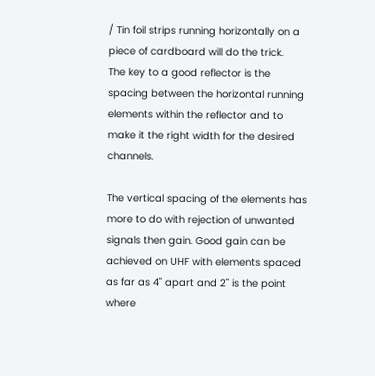/ Tin foil strips running horizontally on a piece of cardboard will do the trick.
The key to a good reflector is the spacing between the horizontal running elements within the reflector and to make it the right width for the desired channels.

The vertical spacing of the elements has more to do with rejection of unwanted signals then gain. Good gain can be achieved on UHF with elements spaced as far as 4" apart and 2" is the point where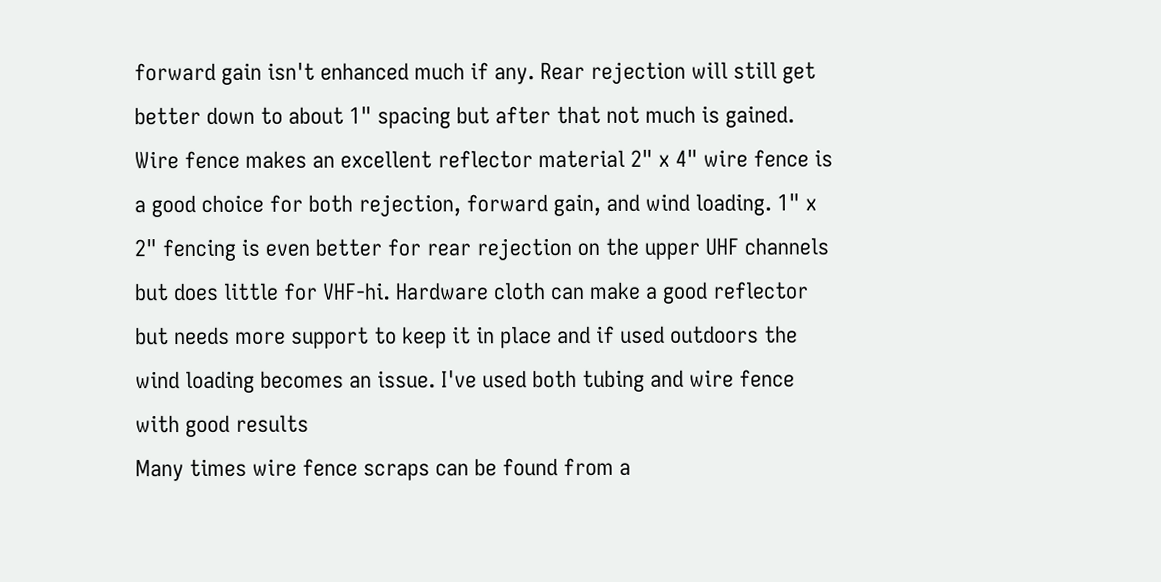forward gain isn't enhanced much if any. Rear rejection will still get better down to about 1" spacing but after that not much is gained.
Wire fence makes an excellent reflector material 2" x 4" wire fence is a good choice for both rejection, forward gain, and wind loading. 1" x 2" fencing is even better for rear rejection on the upper UHF channels but does little for VHF-hi. Hardware cloth can make a good reflector but needs more support to keep it in place and if used outdoors the wind loading becomes an issue. I've used both tubing and wire fence with good results
Many times wire fence scraps can be found from a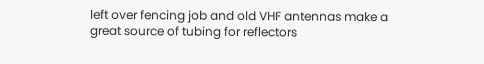left over fencing job and old VHF antennas make a great source of tubing for reflectors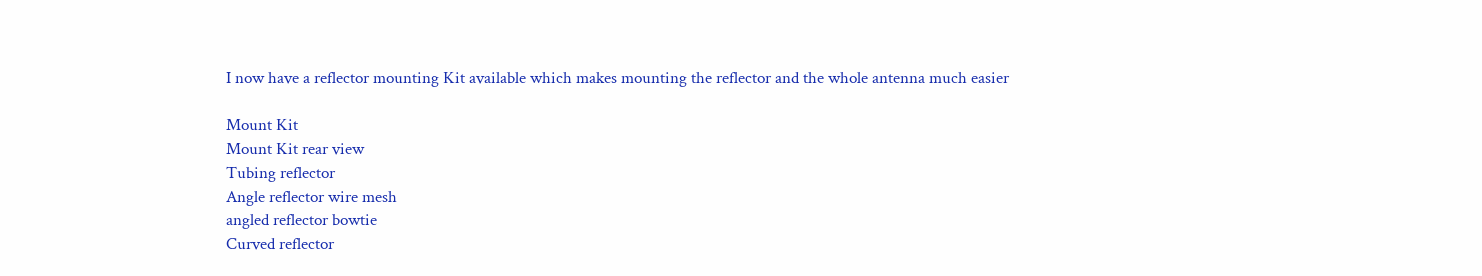I now have a reflector mounting Kit available which makes mounting the reflector and the whole antenna much easier

Mount Kit
Mount Kit rear view
Tubing reflector
Angle reflector wire mesh
angled reflector bowtie
Curved reflector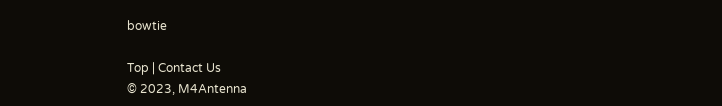bowtie

Top | Contact Us
© 2023, M4Antenna